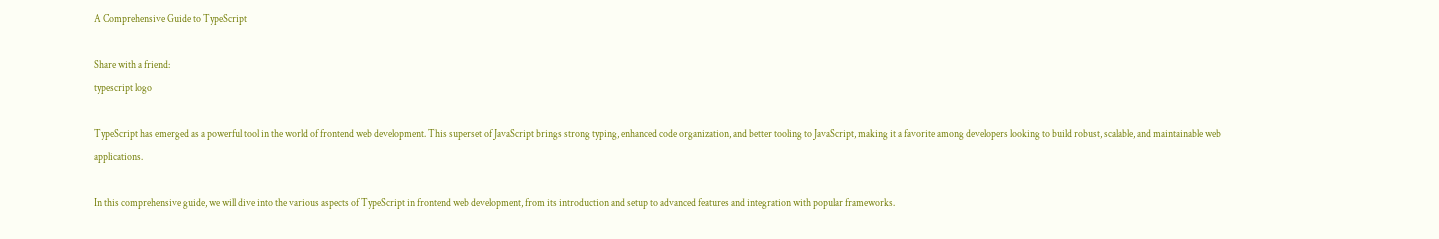A Comprehensive Guide to TypeScript

Share with a friend:
typescript logo

TypeScript has emerged as a powerful tool in the world of frontend web development. This superset of JavaScript brings strong typing, enhanced code organization, and better tooling to JavaScript, making it a favorite among developers looking to build robust, scalable, and maintainable web applications.

In this comprehensive guide, we will dive into the various aspects of TypeScript in frontend web development, from its introduction and setup to advanced features and integration with popular frameworks.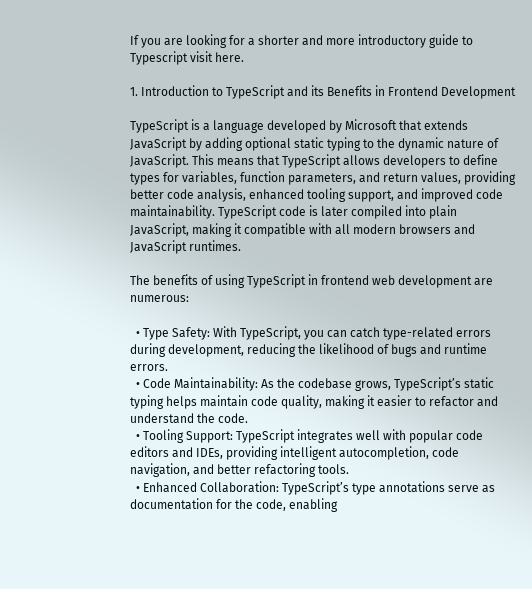If you are looking for a shorter and more introductory guide to Typescript visit here.

1. Introduction to TypeScript and its Benefits in Frontend Development

TypeScript is a language developed by Microsoft that extends JavaScript by adding optional static typing to the dynamic nature of JavaScript. This means that TypeScript allows developers to define types for variables, function parameters, and return values, providing better code analysis, enhanced tooling support, and improved code maintainability. TypeScript code is later compiled into plain JavaScript, making it compatible with all modern browsers and JavaScript runtimes.

The benefits of using TypeScript in frontend web development are numerous:

  • Type Safety: With TypeScript, you can catch type-related errors during development, reducing the likelihood of bugs and runtime errors.
  • Code Maintainability: As the codebase grows, TypeScript’s static typing helps maintain code quality, making it easier to refactor and understand the code.
  • Tooling Support: TypeScript integrates well with popular code editors and IDEs, providing intelligent autocompletion, code navigation, and better refactoring tools.
  • Enhanced Collaboration: TypeScript’s type annotations serve as documentation for the code, enabling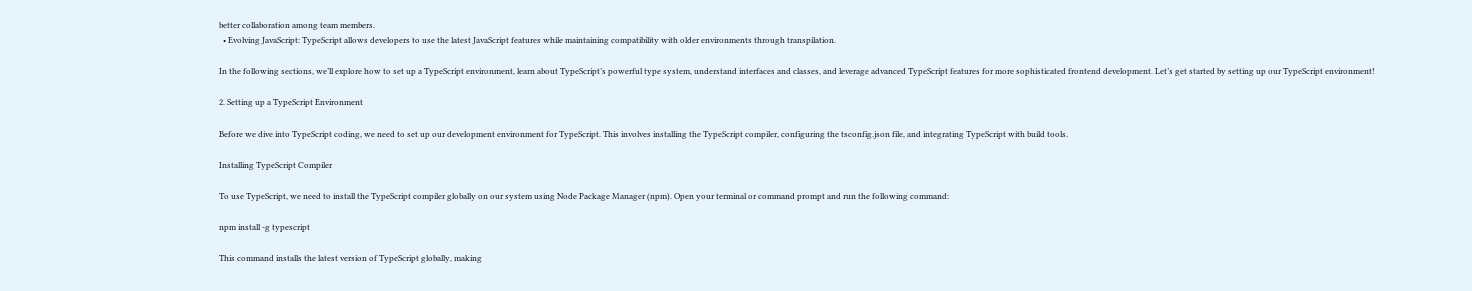better collaboration among team members.
  • Evolving JavaScript: TypeScript allows developers to use the latest JavaScript features while maintaining compatibility with older environments through transpilation.

In the following sections, we’ll explore how to set up a TypeScript environment, learn about TypeScript’s powerful type system, understand interfaces and classes, and leverage advanced TypeScript features for more sophisticated frontend development. Let’s get started by setting up our TypeScript environment!

2. Setting up a TypeScript Environment

Before we dive into TypeScript coding, we need to set up our development environment for TypeScript. This involves installing the TypeScript compiler, configuring the tsconfig.json file, and integrating TypeScript with build tools.

Installing TypeScript Compiler

To use TypeScript, we need to install the TypeScript compiler globally on our system using Node Package Manager (npm). Open your terminal or command prompt and run the following command:

npm install -g typescript

This command installs the latest version of TypeScript globally, making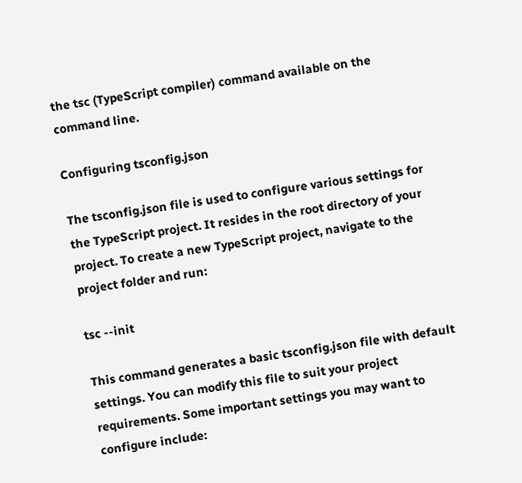the tsc (TypeScript compiler) command available on the command line.

Configuring tsconfig.json

The tsconfig.json file is used to configure various settings for the TypeScript project. It resides in the root directory of your project. To create a new TypeScript project, navigate to the project folder and run:

tsc --init

This command generates a basic tsconfig.json file with default settings. You can modify this file to suit your project requirements. Some important settings you may want to configure include: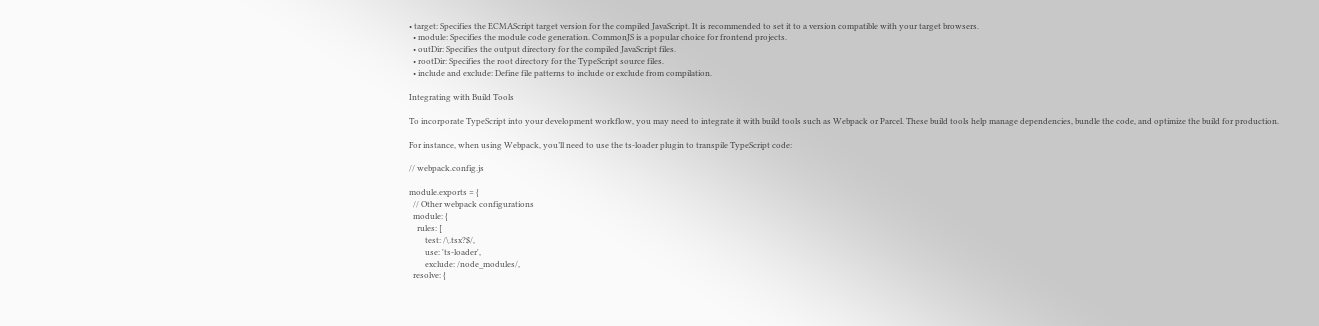• target: Specifies the ECMAScript target version for the compiled JavaScript. It is recommended to set it to a version compatible with your target browsers.
  • module: Specifies the module code generation. CommonJS is a popular choice for frontend projects.
  • outDir: Specifies the output directory for the compiled JavaScript files.
  • rootDir: Specifies the root directory for the TypeScript source files.
  • include and exclude: Define file patterns to include or exclude from compilation.

Integrating with Build Tools

To incorporate TypeScript into your development workflow, you may need to integrate it with build tools such as Webpack or Parcel. These build tools help manage dependencies, bundle the code, and optimize the build for production.

For instance, when using Webpack, you’ll need to use the ts-loader plugin to transpile TypeScript code:

// webpack.config.js

module.exports = {
  // Other webpack configurations
  module: {
    rules: [
        test: /\.tsx?$/,
        use: 'ts-loader',
        exclude: /node_modules/,
  resolve: {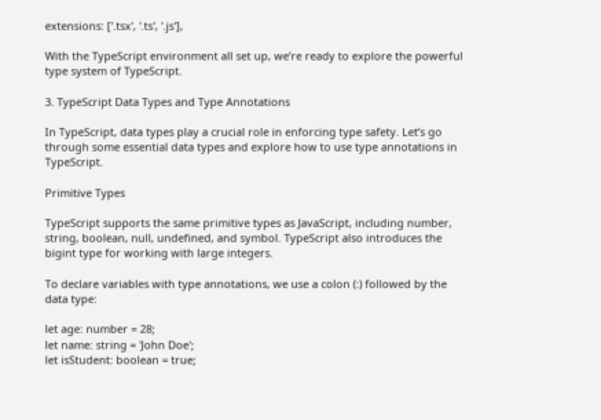extensions: ['.tsx', '.ts', '.js'],

With the TypeScript environment all set up, we’re ready to explore the powerful type system of TypeScript.

3. TypeScript Data Types and Type Annotations

In TypeScript, data types play a crucial role in enforcing type safety. Let’s go through some essential data types and explore how to use type annotations in TypeScript.

Primitive Types

TypeScript supports the same primitive types as JavaScript, including number, string, boolean, null, undefined, and symbol. TypeScript also introduces the bigint type for working with large integers.

To declare variables with type annotations, we use a colon (:) followed by the data type:

let age: number = 28;
let name: string = 'John Doe';
let isStudent: boolean = true;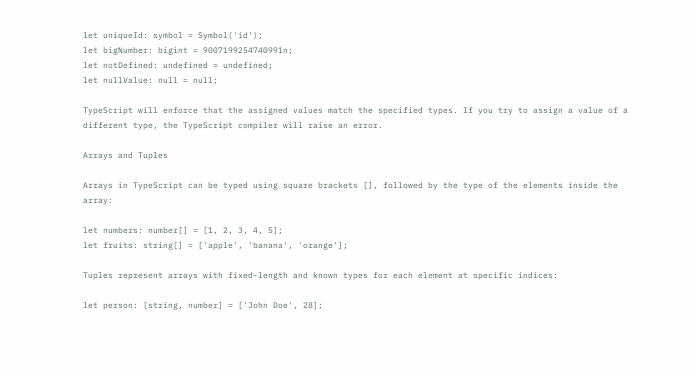let uniqueId: symbol = Symbol('id');
let bigNumber: bigint = 9007199254740991n;
let notDefined: undefined = undefined;
let nullValue: null = null;

TypeScript will enforce that the assigned values match the specified types. If you try to assign a value of a different type, the TypeScript compiler will raise an error.

Arrays and Tuples

Arrays in TypeScript can be typed using square brackets [], followed by the type of the elements inside the array:

let numbers: number[] = [1, 2, 3, 4, 5];
let fruits: string[] = ['apple', 'banana', 'orange'];

Tuples represent arrays with fixed-length and known types for each element at specific indices:

let person: [string, number] = ['John Doe', 28];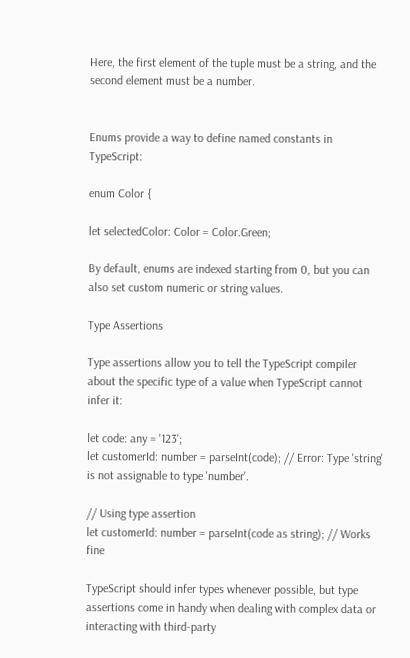Here, the first element of the tuple must be a string, and the second element must be a number.


Enums provide a way to define named constants in TypeScript:

enum Color {

let selectedColor: Color = Color.Green;

By default, enums are indexed starting from 0, but you can also set custom numeric or string values.

Type Assertions

Type assertions allow you to tell the TypeScript compiler about the specific type of a value when TypeScript cannot infer it:

let code: any = '123';
let customerId: number = parseInt(code); // Error: Type 'string' is not assignable to type 'number'.

// Using type assertion
let customerId: number = parseInt(code as string); // Works fine

TypeScript should infer types whenever possible, but type assertions come in handy when dealing with complex data or interacting with third-party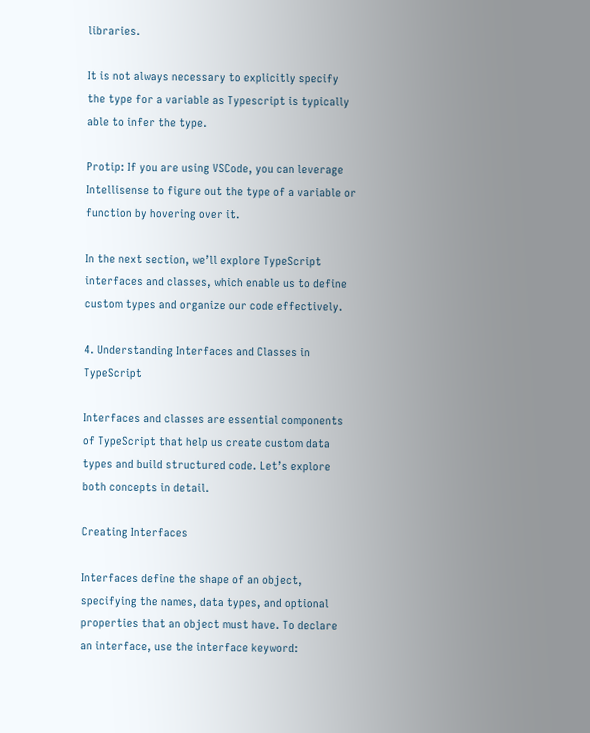libraries.

It is not always necessary to explicitly specify the type for a variable as Typescript is typically able to infer the type.

Protip: If you are using VSCode, you can leverage Intellisense to figure out the type of a variable or function by hovering over it.

In the next section, we’ll explore TypeScript interfaces and classes, which enable us to define custom types and organize our code effectively.

4. Understanding Interfaces and Classes in TypeScript

Interfaces and classes are essential components of TypeScript that help us create custom data types and build structured code. Let’s explore both concepts in detail.

Creating Interfaces

Interfaces define the shape of an object, specifying the names, data types, and optional properties that an object must have. To declare an interface, use the interface keyword: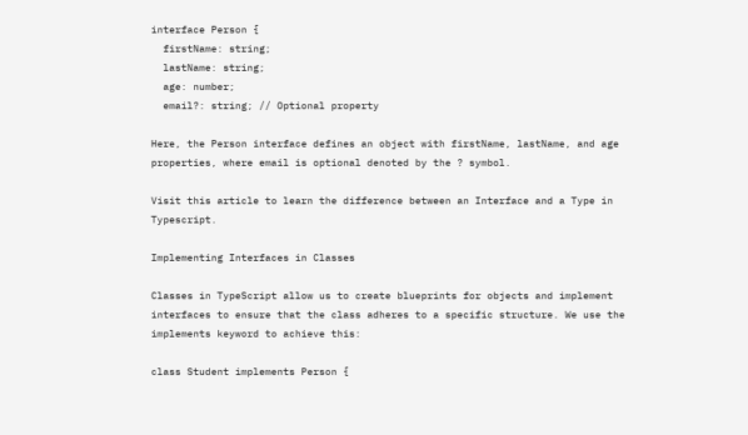interface Person {
  firstName: string;
  lastName: string;
  age: number;
  email?: string; // Optional property

Here, the Person interface defines an object with firstName, lastName, and age properties, where email is optional denoted by the ? symbol.

Visit this article to learn the difference between an Interface and a Type in Typescript.

Implementing Interfaces in Classes

Classes in TypeScript allow us to create blueprints for objects and implement interfaces to ensure that the class adheres to a specific structure. We use the implements keyword to achieve this:

class Student implements Person {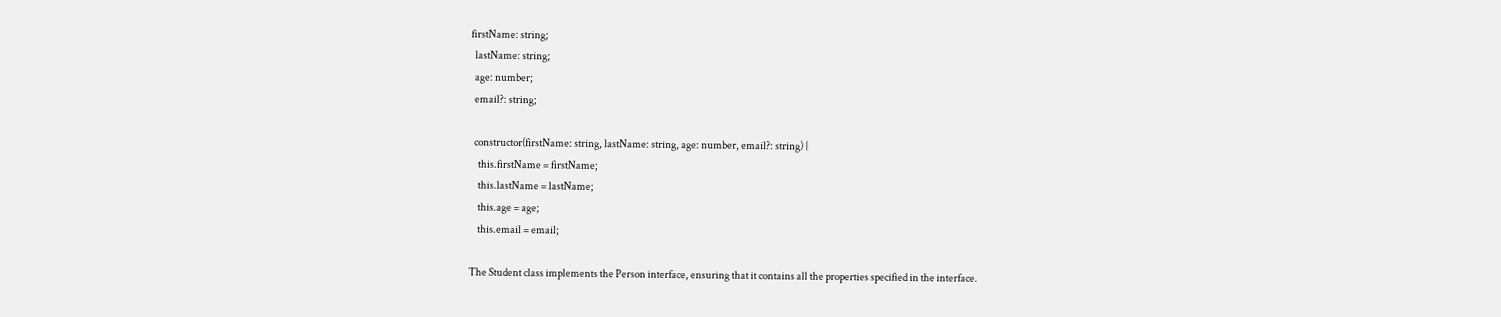firstName: string;
  lastName: string;
  age: number;
  email?: string;

  constructor(firstName: string, lastName: string, age: number, email?: string) {
    this.firstName = firstName;
    this.lastName = lastName;
    this.age = age;
    this.email = email;

The Student class implements the Person interface, ensuring that it contains all the properties specified in the interface.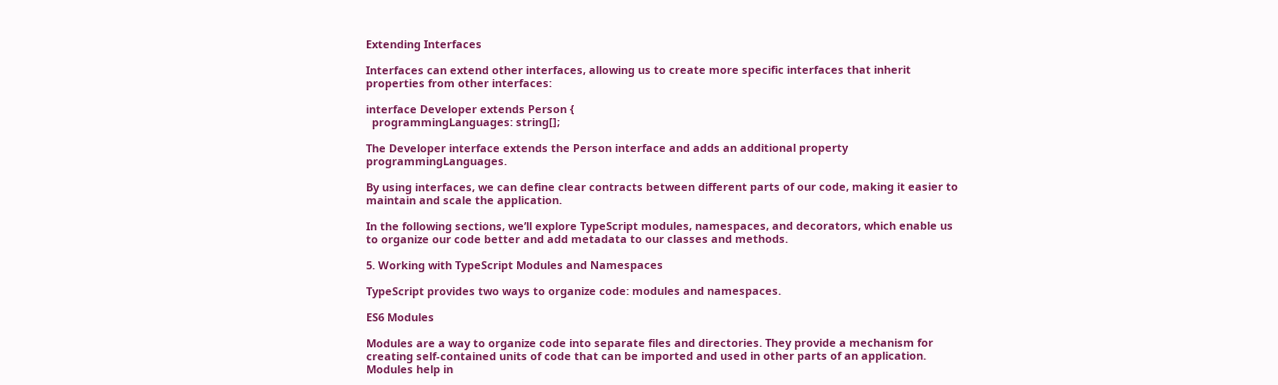Extending Interfaces

Interfaces can extend other interfaces, allowing us to create more specific interfaces that inherit properties from other interfaces:

interface Developer extends Person {
  programmingLanguages: string[];

The Developer interface extends the Person interface and adds an additional property programmingLanguages.

By using interfaces, we can define clear contracts between different parts of our code, making it easier to maintain and scale the application.

In the following sections, we’ll explore TypeScript modules, namespaces, and decorators, which enable us to organize our code better and add metadata to our classes and methods.

5. Working with TypeScript Modules and Namespaces

TypeScript provides two ways to organize code: modules and namespaces.

ES6 Modules

Modules are a way to organize code into separate files and directories. They provide a mechanism for creating self-contained units of code that can be imported and used in other parts of an application. Modules help in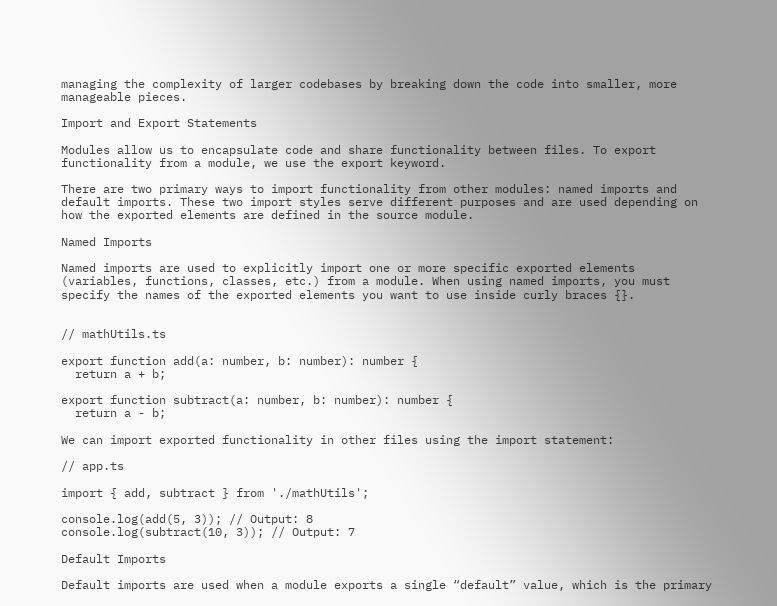managing the complexity of larger codebases by breaking down the code into smaller, more manageable pieces.

Import and Export Statements

Modules allow us to encapsulate code and share functionality between files. To export functionality from a module, we use the export keyword.

There are two primary ways to import functionality from other modules: named imports and default imports. These two import styles serve different purposes and are used depending on how the exported elements are defined in the source module.

Named Imports

Named imports are used to explicitly import one or more specific exported elements (variables, functions, classes, etc.) from a module. When using named imports, you must specify the names of the exported elements you want to use inside curly braces {}.


// mathUtils.ts

export function add(a: number, b: number): number {
  return a + b;

export function subtract(a: number, b: number): number {
  return a - b;

We can import exported functionality in other files using the import statement:

// app.ts

import { add, subtract } from './mathUtils';

console.log(add(5, 3)); // Output: 8
console.log(subtract(10, 3)); // Output: 7

Default Imports

Default imports are used when a module exports a single “default” value, which is the primary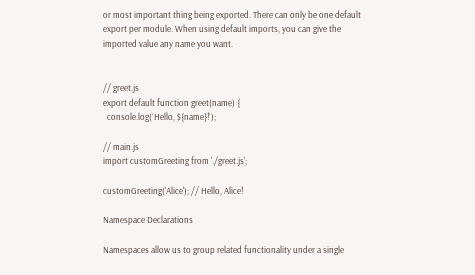or most important thing being exported. There can only be one default export per module. When using default imports, you can give the imported value any name you want.


// greet.js
export default function greet(name) {
  console.log(`Hello, ${name}!`);

// main.js
import customGreeting from './greet.js';

customGreeting('Alice'); // Hello, Alice!

Namespace Declarations

Namespaces allow us to group related functionality under a single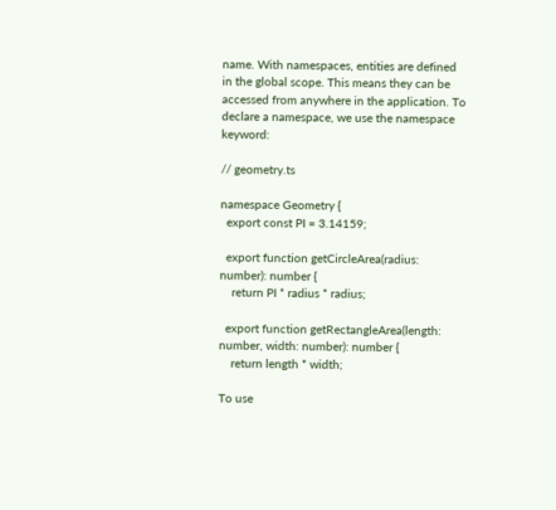name. With namespaces, entities are defined in the global scope. This means they can be accessed from anywhere in the application. To declare a namespace, we use the namespace keyword:

// geometry.ts

namespace Geometry {
  export const PI = 3.14159;

  export function getCircleArea(radius: number): number {
    return PI * radius * radius;

  export function getRectangleArea(length: number, width: number): number {
    return length * width;

To use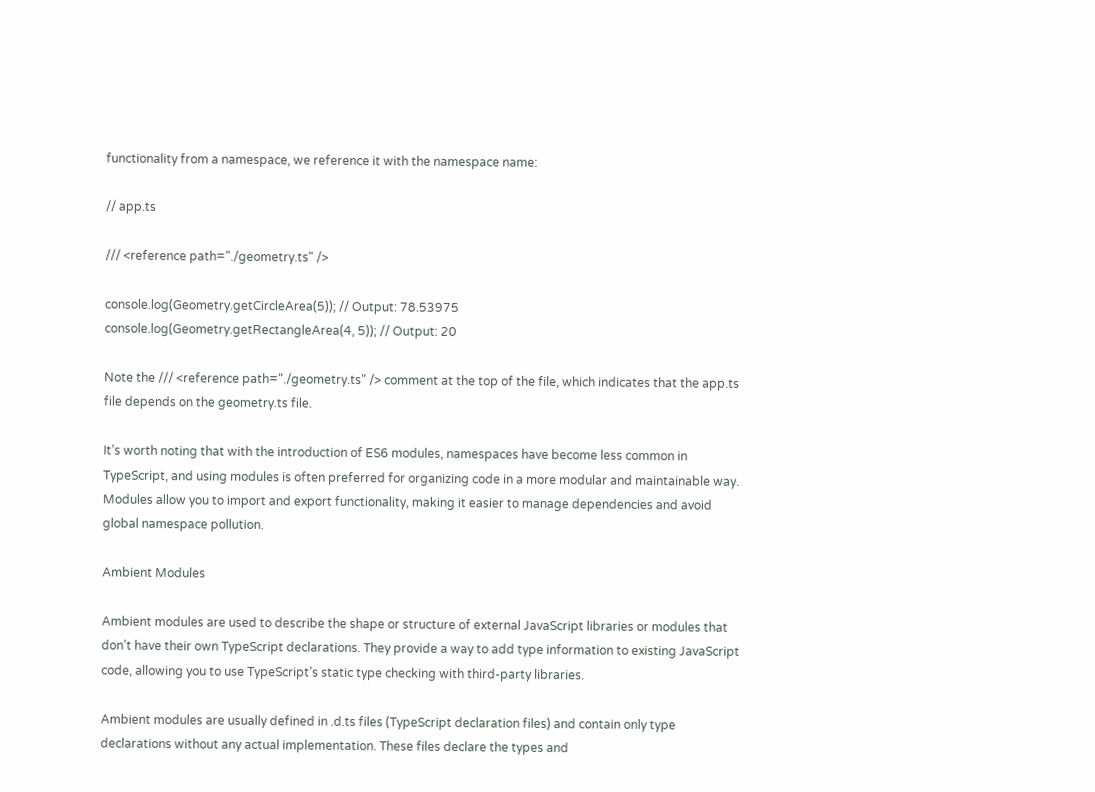functionality from a namespace, we reference it with the namespace name:

// app.ts

/// <reference path="./geometry.ts" />

console.log(Geometry.getCircleArea(5)); // Output: 78.53975
console.log(Geometry.getRectangleArea(4, 5)); // Output: 20

Note the /// <reference path="./geometry.ts" /> comment at the top of the file, which indicates that the app.ts file depends on the geometry.ts file.

It’s worth noting that with the introduction of ES6 modules, namespaces have become less common in TypeScript, and using modules is often preferred for organizing code in a more modular and maintainable way. Modules allow you to import and export functionality, making it easier to manage dependencies and avoid global namespace pollution.

Ambient Modules

Ambient modules are used to describe the shape or structure of external JavaScript libraries or modules that don’t have their own TypeScript declarations. They provide a way to add type information to existing JavaScript code, allowing you to use TypeScript’s static type checking with third-party libraries.

Ambient modules are usually defined in .d.ts files (TypeScript declaration files) and contain only type declarations without any actual implementation. These files declare the types and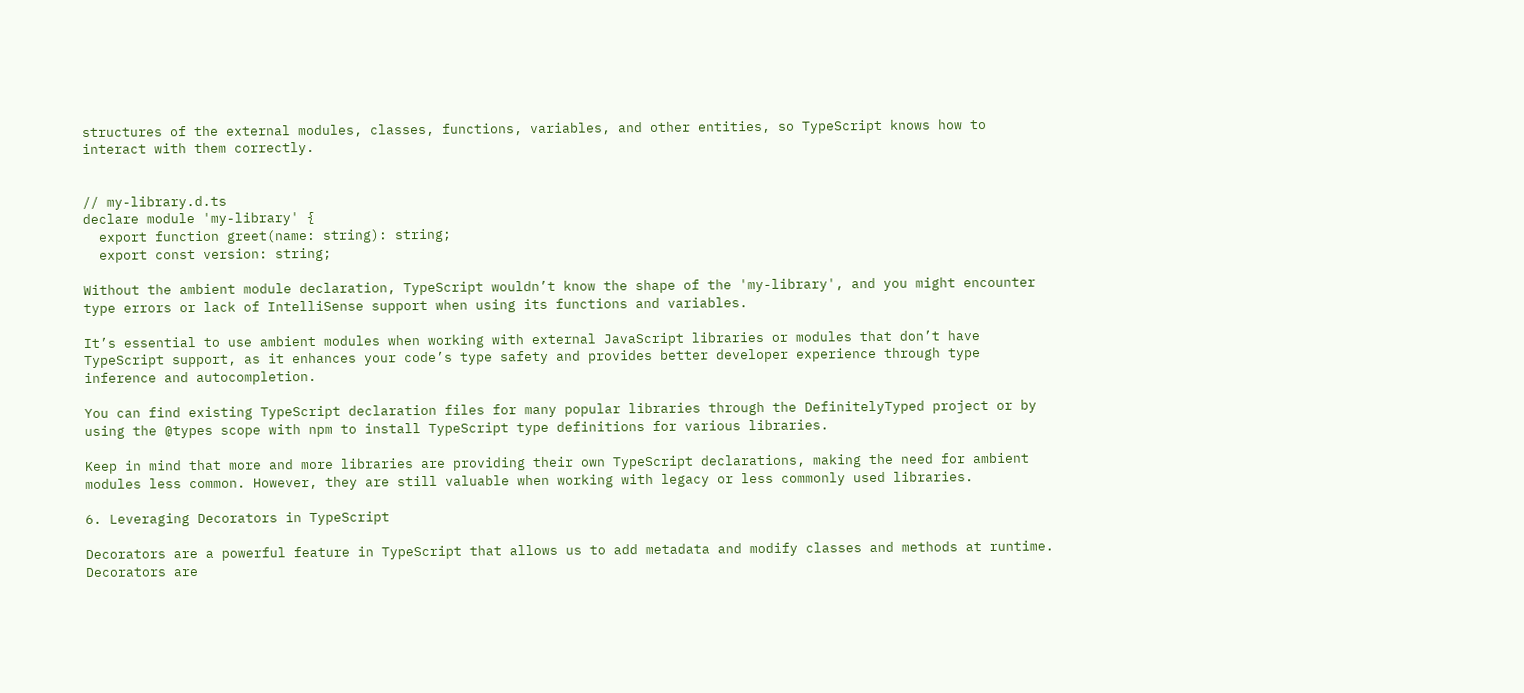structures of the external modules, classes, functions, variables, and other entities, so TypeScript knows how to interact with them correctly.


// my-library.d.ts
declare module 'my-library' {
  export function greet(name: string): string;
  export const version: string;

Without the ambient module declaration, TypeScript wouldn’t know the shape of the 'my-library', and you might encounter type errors or lack of IntelliSense support when using its functions and variables.

It’s essential to use ambient modules when working with external JavaScript libraries or modules that don’t have TypeScript support, as it enhances your code’s type safety and provides better developer experience through type inference and autocompletion.

You can find existing TypeScript declaration files for many popular libraries through the DefinitelyTyped project or by using the @types scope with npm to install TypeScript type definitions for various libraries.

Keep in mind that more and more libraries are providing their own TypeScript declarations, making the need for ambient modules less common. However, they are still valuable when working with legacy or less commonly used libraries.

6. Leveraging Decorators in TypeScript

Decorators are a powerful feature in TypeScript that allows us to add metadata and modify classes and methods at runtime. Decorators are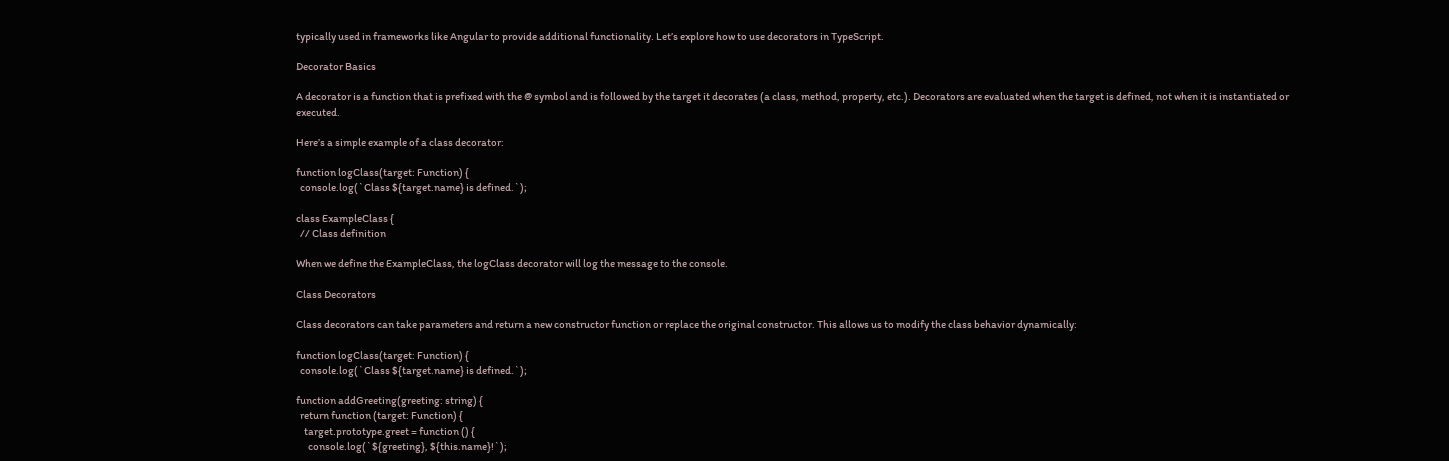typically used in frameworks like Angular to provide additional functionality. Let’s explore how to use decorators in TypeScript.

Decorator Basics

A decorator is a function that is prefixed with the @ symbol and is followed by the target it decorates (a class, method, property, etc.). Decorators are evaluated when the target is defined, not when it is instantiated or executed.

Here’s a simple example of a class decorator:

function logClass(target: Function) {
  console.log(`Class ${target.name} is defined.`);

class ExampleClass {
  // Class definition

When we define the ExampleClass, the logClass decorator will log the message to the console.

Class Decorators

Class decorators can take parameters and return a new constructor function or replace the original constructor. This allows us to modify the class behavior dynamically:

function logClass(target: Function) {
  console.log(`Class ${target.name} is defined.`);

function addGreeting(greeting: string) {
  return function (target: Function) {
    target.prototype.greet = function () {
      console.log(`${greeting}, ${this.name}!`);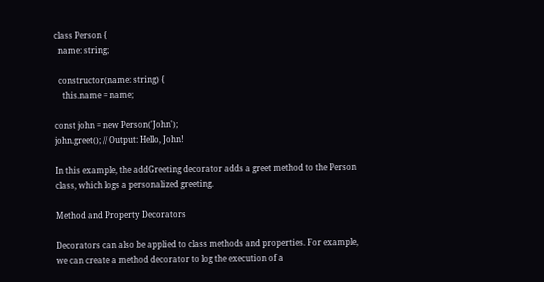class Person {
  name: string;

  constructor(name: string) {
    this.name = name;

const john = new Person('John');
john.greet(); // Output: Hello, John!

In this example, the addGreeting decorator adds a greet method to the Person class, which logs a personalized greeting.

Method and Property Decorators

Decorators can also be applied to class methods and properties. For example, we can create a method decorator to log the execution of a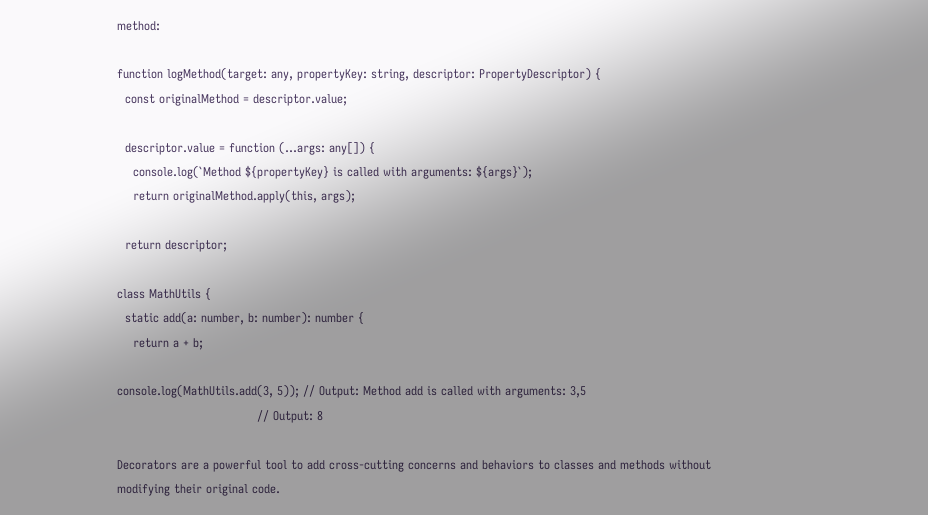method:

function logMethod(target: any, propertyKey: string, descriptor: PropertyDescriptor) {
  const originalMethod = descriptor.value;

  descriptor.value = function (...args: any[]) {
    console.log(`Method ${propertyKey} is called with arguments: ${args}`);
    return originalMethod.apply(this, args);

  return descriptor;

class MathUtils {
  static add(a: number, b: number): number {
    return a + b;

console.log(MathUtils.add(3, 5)); // Output: Method add is called with arguments: 3,5
                                   // Output: 8

Decorators are a powerful tool to add cross-cutting concerns and behaviors to classes and methods without modifying their original code.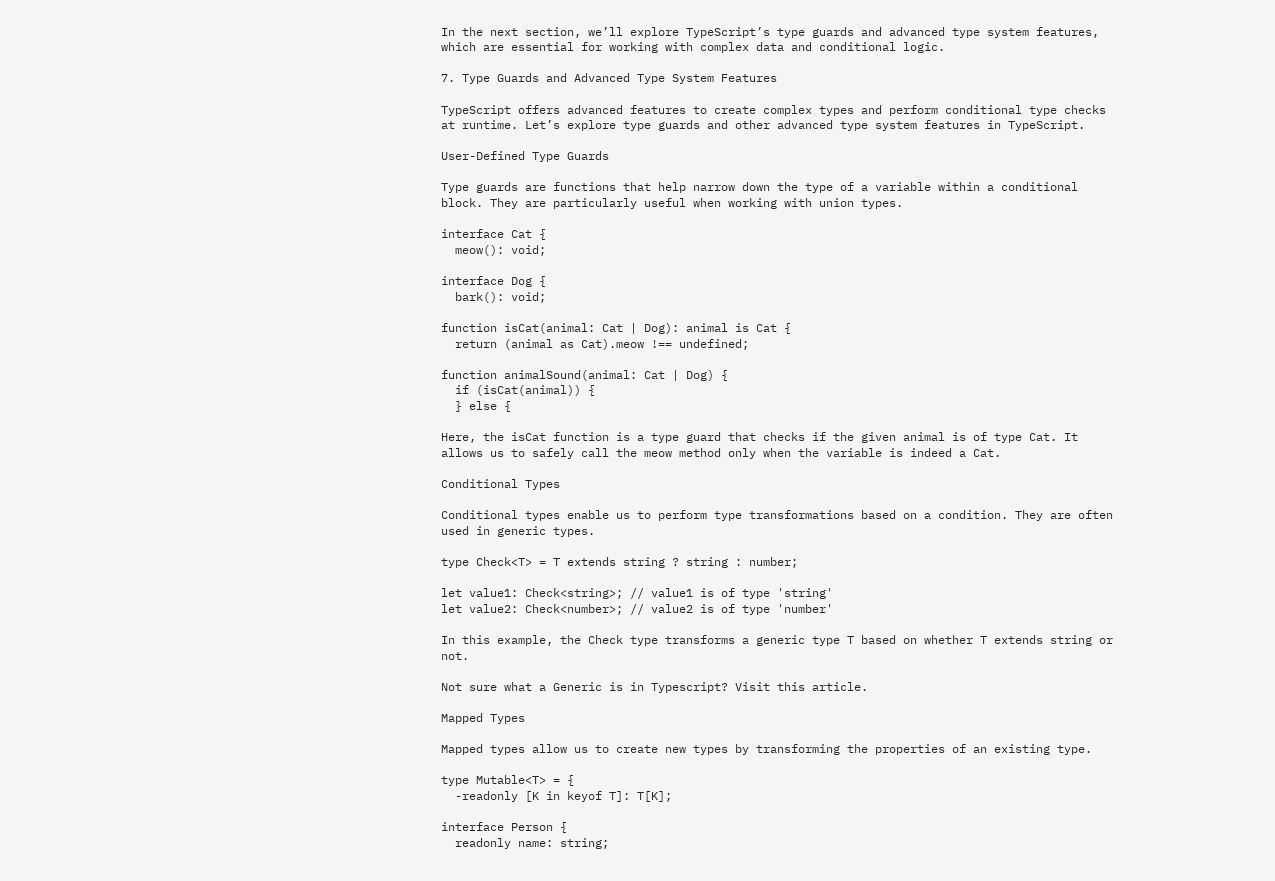In the next section, we’ll explore TypeScript’s type guards and advanced type system features, which are essential for working with complex data and conditional logic.

7. Type Guards and Advanced Type System Features

TypeScript offers advanced features to create complex types and perform conditional type checks at runtime. Let’s explore type guards and other advanced type system features in TypeScript.

User-Defined Type Guards

Type guards are functions that help narrow down the type of a variable within a conditional block. They are particularly useful when working with union types.

interface Cat {
  meow(): void;

interface Dog {
  bark(): void;

function isCat(animal: Cat | Dog): animal is Cat {
  return (animal as Cat).meow !== undefined;

function animalSound(animal: Cat | Dog) {
  if (isCat(animal)) {
  } else {

Here, the isCat function is a type guard that checks if the given animal is of type Cat. It allows us to safely call the meow method only when the variable is indeed a Cat.

Conditional Types

Conditional types enable us to perform type transformations based on a condition. They are often used in generic types.

type Check<T> = T extends string ? string : number;

let value1: Check<string>; // value1 is of type 'string'
let value2: Check<number>; // value2 is of type 'number'

In this example, the Check type transforms a generic type T based on whether T extends string or not.

Not sure what a Generic is in Typescript? Visit this article.

Mapped Types

Mapped types allow us to create new types by transforming the properties of an existing type.

type Mutable<T> = {
  -readonly [K in keyof T]: T[K];

interface Person {
  readonly name: string;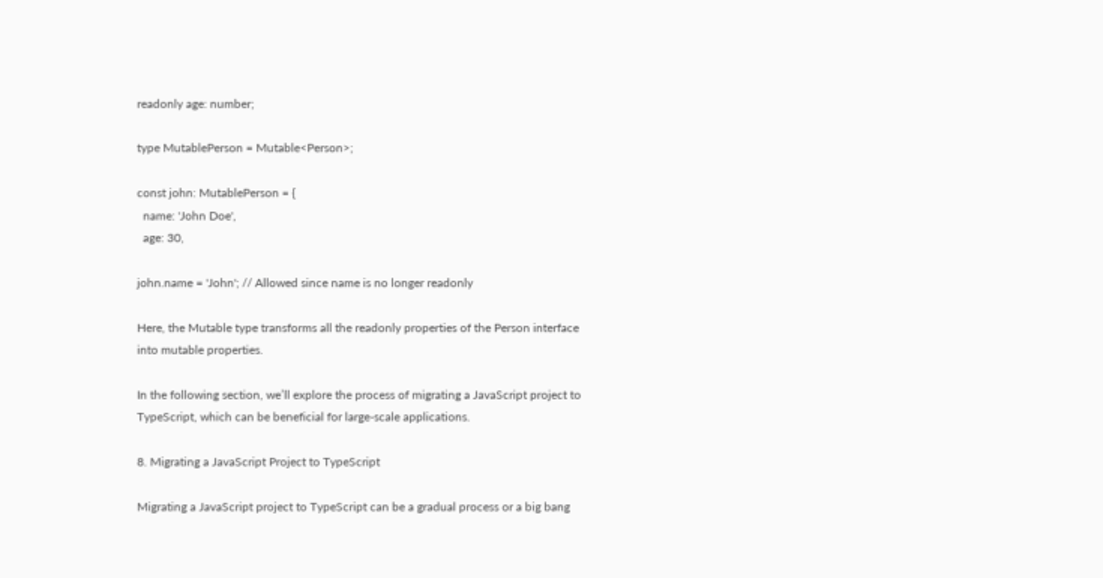readonly age: number;

type MutablePerson = Mutable<Person>;

const john: MutablePerson = {
  name: 'John Doe',
  age: 30,

john.name = 'John'; // Allowed since name is no longer readonly

Here, the Mutable type transforms all the readonly properties of the Person interface into mutable properties.

In the following section, we’ll explore the process of migrating a JavaScript project to TypeScript, which can be beneficial for large-scale applications.

8. Migrating a JavaScript Project to TypeScript

Migrating a JavaScript project to TypeScript can be a gradual process or a big bang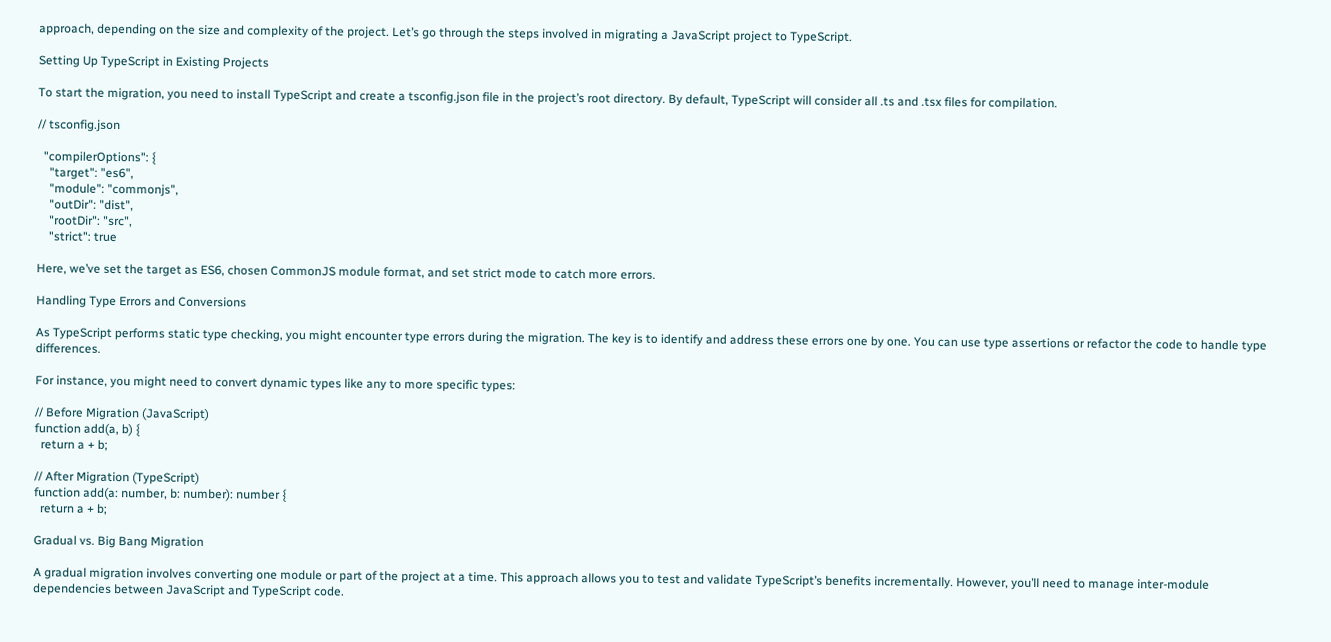approach, depending on the size and complexity of the project. Let’s go through the steps involved in migrating a JavaScript project to TypeScript.

Setting Up TypeScript in Existing Projects

To start the migration, you need to install TypeScript and create a tsconfig.json file in the project’s root directory. By default, TypeScript will consider all .ts and .tsx files for compilation.

// tsconfig.json

  "compilerOptions": {
    "target": "es6",
    "module": "commonjs",
    "outDir": "dist",
    "rootDir": "src",
    "strict": true

Here, we’ve set the target as ES6, chosen CommonJS module format, and set strict mode to catch more errors.

Handling Type Errors and Conversions

As TypeScript performs static type checking, you might encounter type errors during the migration. The key is to identify and address these errors one by one. You can use type assertions or refactor the code to handle type differences.

For instance, you might need to convert dynamic types like any to more specific types:

// Before Migration (JavaScript)
function add(a, b) {
  return a + b;

// After Migration (TypeScript)
function add(a: number, b: number): number {
  return a + b;

Gradual vs. Big Bang Migration

A gradual migration involves converting one module or part of the project at a time. This approach allows you to test and validate TypeScript’s benefits incrementally. However, you’ll need to manage inter-module dependencies between JavaScript and TypeScript code.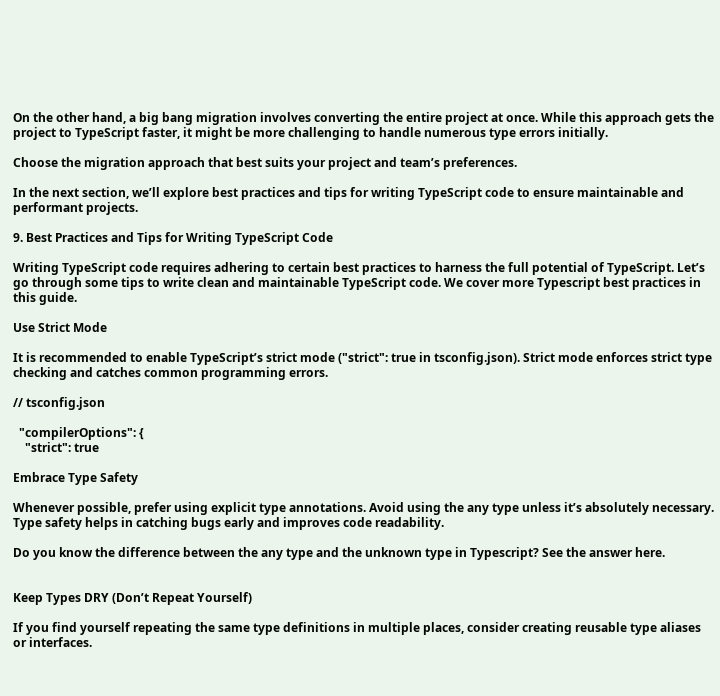On the other hand, a big bang migration involves converting the entire project at once. While this approach gets the project to TypeScript faster, it might be more challenging to handle numerous type errors initially.

Choose the migration approach that best suits your project and team’s preferences.

In the next section, we’ll explore best practices and tips for writing TypeScript code to ensure maintainable and performant projects.

9. Best Practices and Tips for Writing TypeScript Code

Writing TypeScript code requires adhering to certain best practices to harness the full potential of TypeScript. Let’s go through some tips to write clean and maintainable TypeScript code. We cover more Typescript best practices in this guide.

Use Strict Mode

It is recommended to enable TypeScript’s strict mode ("strict": true in tsconfig.json). Strict mode enforces strict type checking and catches common programming errors.

// tsconfig.json

  "compilerOptions": {
    "strict": true

Embrace Type Safety

Whenever possible, prefer using explicit type annotations. Avoid using the any type unless it’s absolutely necessary. Type safety helps in catching bugs early and improves code readability.

Do you know the difference between the any type and the unknown type in Typescript? See the answer here.


Keep Types DRY (Don’t Repeat Yourself)

If you find yourself repeating the same type definitions in multiple places, consider creating reusable type aliases or interfaces.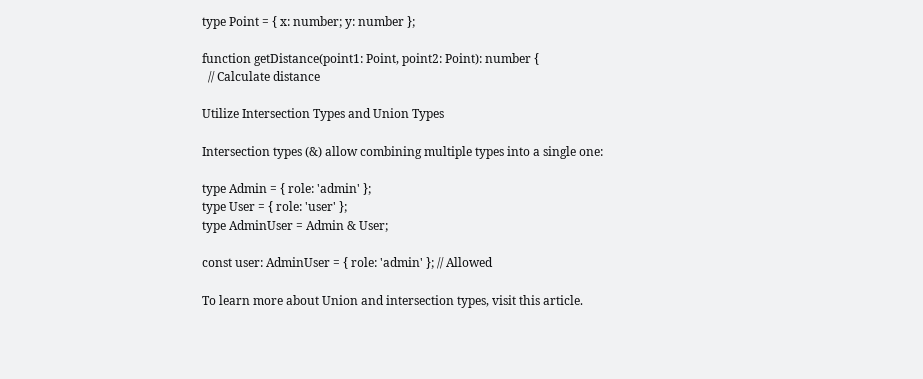type Point = { x: number; y: number };

function getDistance(point1: Point, point2: Point): number {
  // Calculate distance

Utilize Intersection Types and Union Types

Intersection types (&) allow combining multiple types into a single one:

type Admin = { role: 'admin' };
type User = { role: 'user' };
type AdminUser = Admin & User;

const user: AdminUser = { role: 'admin' }; // Allowed

To learn more about Union and intersection types, visit this article.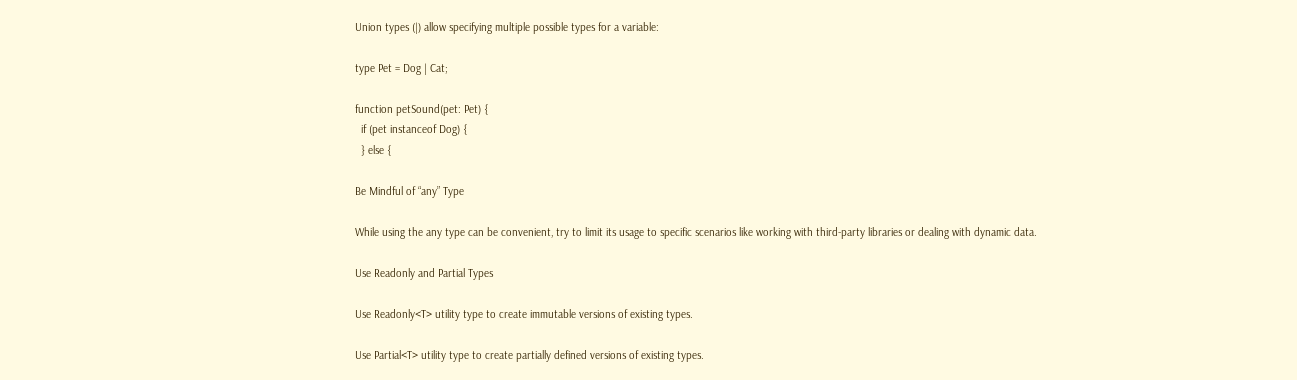Union types (|) allow specifying multiple possible types for a variable:

type Pet = Dog | Cat;

function petSound(pet: Pet) {
  if (pet instanceof Dog) {
  } else {

Be Mindful of “any” Type

While using the any type can be convenient, try to limit its usage to specific scenarios like working with third-party libraries or dealing with dynamic data.

Use Readonly and Partial Types

Use Readonly<T> utility type to create immutable versions of existing types.

Use Partial<T> utility type to create partially defined versions of existing types.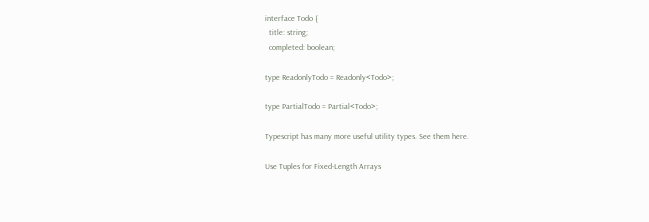interface Todo {
  title: string;
  completed: boolean;

type ReadonlyTodo = Readonly<Todo>;

type PartialTodo = Partial<Todo>;

Typescript has many more useful utility types. See them here.

Use Tuples for Fixed-Length Arrays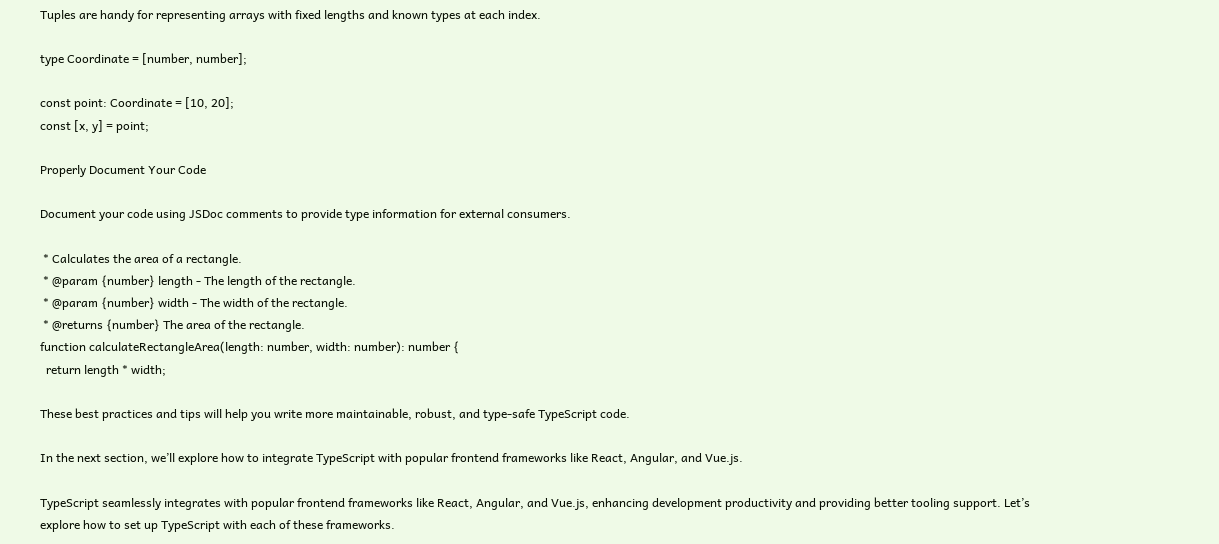Tuples are handy for representing arrays with fixed lengths and known types at each index.

type Coordinate = [number, number];

const point: Coordinate = [10, 20];
const [x, y] = point;

Properly Document Your Code

Document your code using JSDoc comments to provide type information for external consumers.

 * Calculates the area of a rectangle.
 * @param {number} length - The length of the rectangle.
 * @param {number} width - The width of the rectangle.
 * @returns {number} The area of the rectangle.
function calculateRectangleArea(length: number, width: number): number {
  return length * width;

These best practices and tips will help you write more maintainable, robust, and type-safe TypeScript code.

In the next section, we’ll explore how to integrate TypeScript with popular frontend frameworks like React, Angular, and Vue.js.

TypeScript seamlessly integrates with popular frontend frameworks like React, Angular, and Vue.js, enhancing development productivity and providing better tooling support. Let’s explore how to set up TypeScript with each of these frameworks.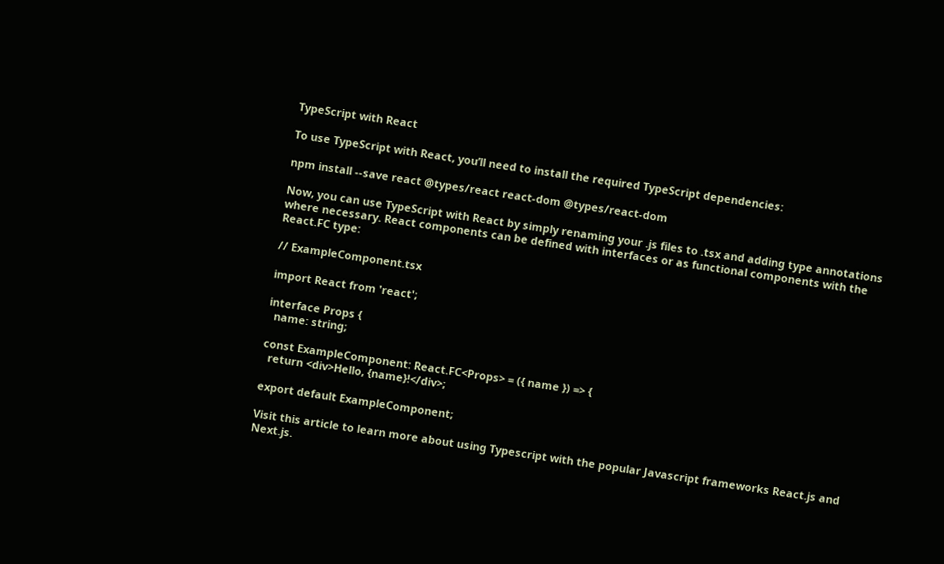TypeScript with React

To use TypeScript with React, you’ll need to install the required TypeScript dependencies:

npm install --save react @types/react react-dom @types/react-dom

Now, you can use TypeScript with React by simply renaming your .js files to .tsx and adding type annotations where necessary. React components can be defined with interfaces or as functional components with the React.FC type:

// ExampleComponent.tsx

import React from 'react';

interface Props {
  name: string;

const ExampleComponent: React.FC<Props> = ({ name }) => {
  return <div>Hello, {name}!</div>;

export default ExampleComponent;

Visit this article to learn more about using Typescript with the popular Javascript frameworks React.js and Next.js.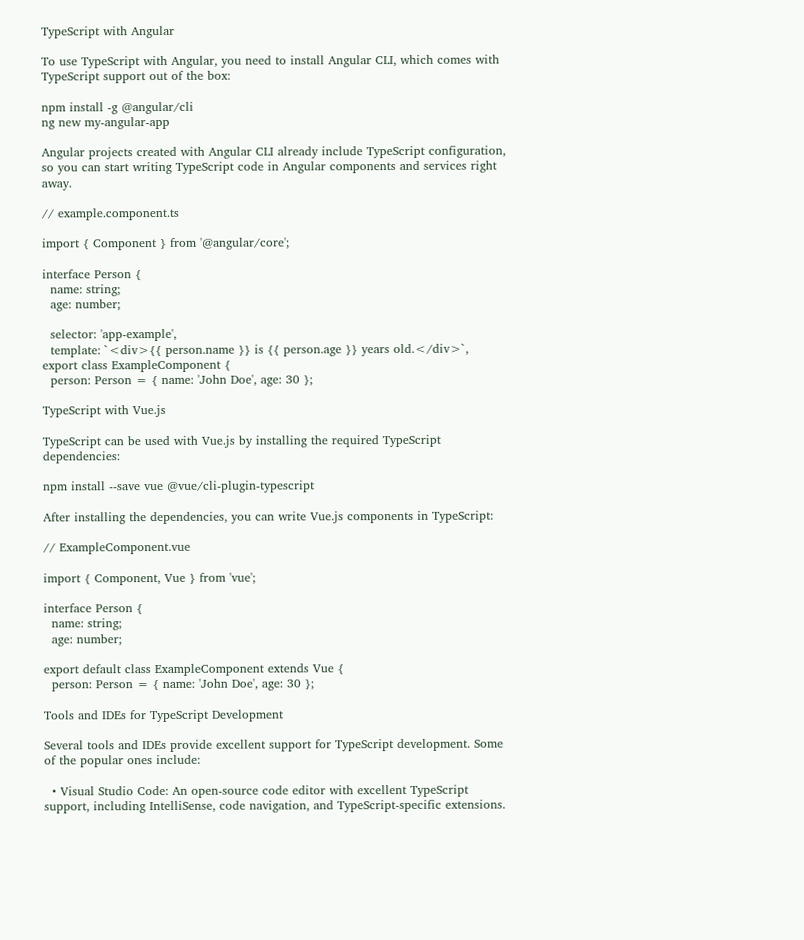TypeScript with Angular

To use TypeScript with Angular, you need to install Angular CLI, which comes with TypeScript support out of the box:

npm install -g @angular/cli
ng new my-angular-app

Angular projects created with Angular CLI already include TypeScript configuration, so you can start writing TypeScript code in Angular components and services right away.

// example.component.ts

import { Component } from '@angular/core';

interface Person {
  name: string;
  age: number;

  selector: 'app-example',
  template: `<div>{{ person.name }} is {{ person.age }} years old.</div>`,
export class ExampleComponent {
  person: Person = { name: 'John Doe', age: 30 };

TypeScript with Vue.js

TypeScript can be used with Vue.js by installing the required TypeScript dependencies:

npm install --save vue @vue/cli-plugin-typescript

After installing the dependencies, you can write Vue.js components in TypeScript:

// ExampleComponent.vue

import { Component, Vue } from 'vue';

interface Person {
  name: string;
  age: number;

export default class ExampleComponent extends Vue {
  person: Person = { name: 'John Doe', age: 30 };

Tools and IDEs for TypeScript Development

Several tools and IDEs provide excellent support for TypeScript development. Some of the popular ones include:

  • Visual Studio Code: An open-source code editor with excellent TypeScript support, including IntelliSense, code navigation, and TypeScript-specific extensions.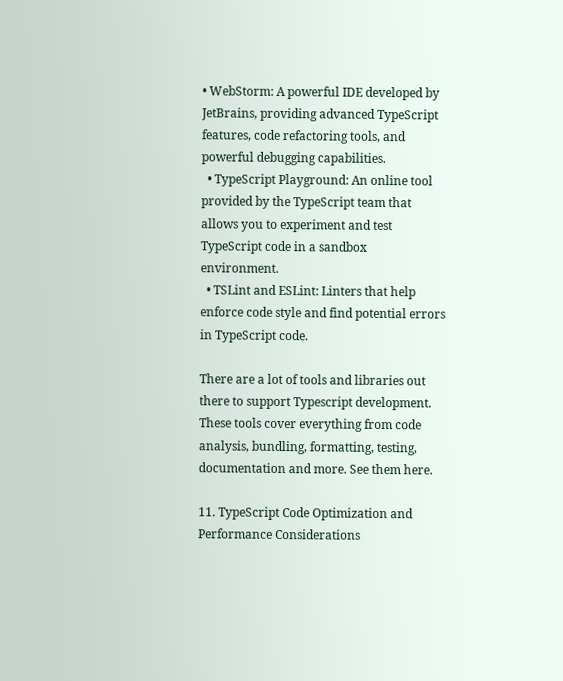• WebStorm: A powerful IDE developed by JetBrains, providing advanced TypeScript features, code refactoring tools, and powerful debugging capabilities.
  • TypeScript Playground: An online tool provided by the TypeScript team that allows you to experiment and test TypeScript code in a sandbox environment.
  • TSLint and ESLint: Linters that help enforce code style and find potential errors in TypeScript code.

There are a lot of tools and libraries out there to support Typescript development. These tools cover everything from code analysis, bundling, formatting, testing, documentation and more. See them here.

11. TypeScript Code Optimization and Performance Considerations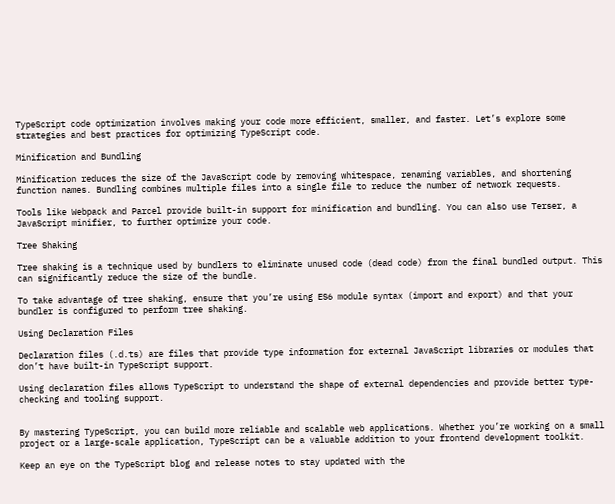TypeScript code optimization involves making your code more efficient, smaller, and faster. Let’s explore some strategies and best practices for optimizing TypeScript code.

Minification and Bundling

Minification reduces the size of the JavaScript code by removing whitespace, renaming variables, and shortening function names. Bundling combines multiple files into a single file to reduce the number of network requests.

Tools like Webpack and Parcel provide built-in support for minification and bundling. You can also use Terser, a JavaScript minifier, to further optimize your code.

Tree Shaking

Tree shaking is a technique used by bundlers to eliminate unused code (dead code) from the final bundled output. This can significantly reduce the size of the bundle.

To take advantage of tree shaking, ensure that you’re using ES6 module syntax (import and export) and that your bundler is configured to perform tree shaking.

Using Declaration Files

Declaration files (.d.ts) are files that provide type information for external JavaScript libraries or modules that don’t have built-in TypeScript support.

Using declaration files allows TypeScript to understand the shape of external dependencies and provide better type-checking and tooling support.


By mastering TypeScript, you can build more reliable and scalable web applications. Whether you’re working on a small project or a large-scale application, TypeScript can be a valuable addition to your frontend development toolkit.

Keep an eye on the TypeScript blog and release notes to stay updated with the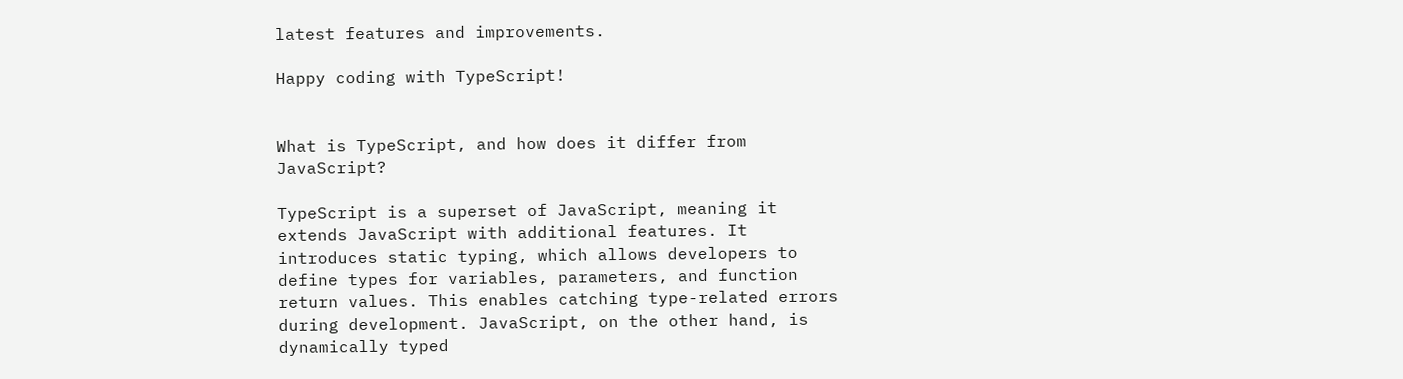latest features and improvements.

Happy coding with TypeScript!


What is TypeScript, and how does it differ from JavaScript?

TypeScript is a superset of JavaScript, meaning it extends JavaScript with additional features. It introduces static typing, which allows developers to define types for variables, parameters, and function return values. This enables catching type-related errors during development. JavaScript, on the other hand, is dynamically typed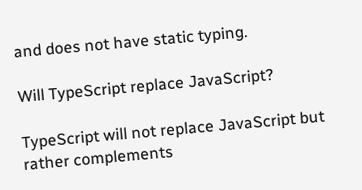and does not have static typing.

Will TypeScript replace JavaScript?

TypeScript will not replace JavaScript but rather complements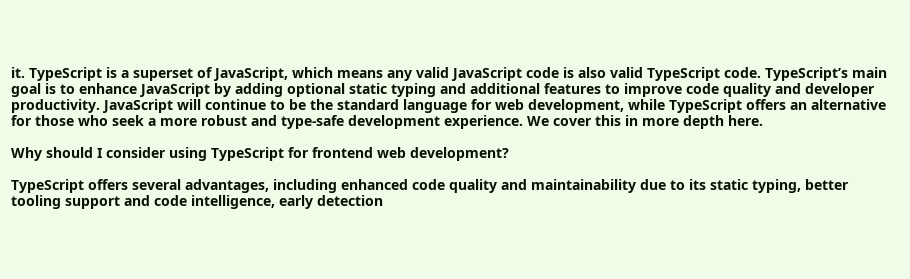it. TypeScript is a superset of JavaScript, which means any valid JavaScript code is also valid TypeScript code. TypeScript’s main goal is to enhance JavaScript by adding optional static typing and additional features to improve code quality and developer productivity. JavaScript will continue to be the standard language for web development, while TypeScript offers an alternative for those who seek a more robust and type-safe development experience. We cover this in more depth here.

Why should I consider using TypeScript for frontend web development?

TypeScript offers several advantages, including enhanced code quality and maintainability due to its static typing, better tooling support and code intelligence, early detection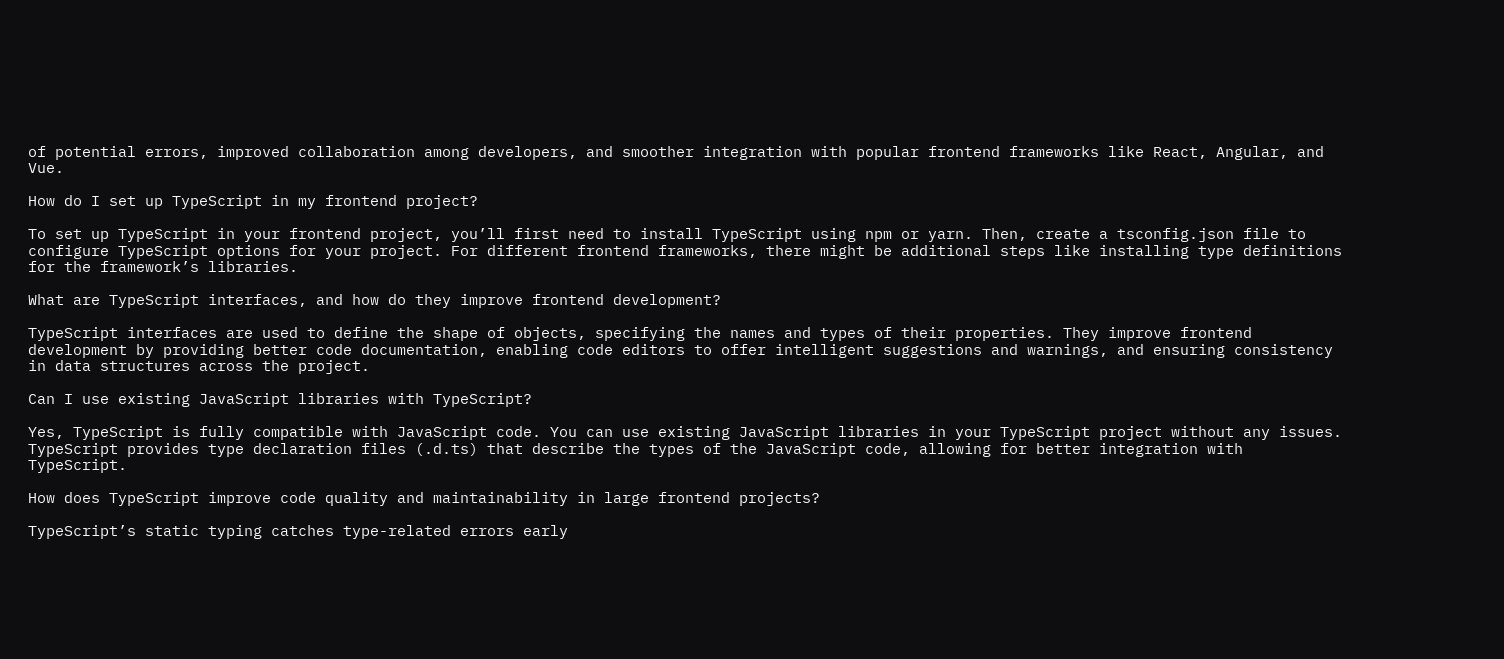of potential errors, improved collaboration among developers, and smoother integration with popular frontend frameworks like React, Angular, and Vue.

How do I set up TypeScript in my frontend project?

To set up TypeScript in your frontend project, you’ll first need to install TypeScript using npm or yarn. Then, create a tsconfig.json file to configure TypeScript options for your project. For different frontend frameworks, there might be additional steps like installing type definitions for the framework’s libraries.

What are TypeScript interfaces, and how do they improve frontend development?

TypeScript interfaces are used to define the shape of objects, specifying the names and types of their properties. They improve frontend development by providing better code documentation, enabling code editors to offer intelligent suggestions and warnings, and ensuring consistency in data structures across the project.

Can I use existing JavaScript libraries with TypeScript?

Yes, TypeScript is fully compatible with JavaScript code. You can use existing JavaScript libraries in your TypeScript project without any issues. TypeScript provides type declaration files (.d.ts) that describe the types of the JavaScript code, allowing for better integration with TypeScript.

How does TypeScript improve code quality and maintainability in large frontend projects?

TypeScript’s static typing catches type-related errors early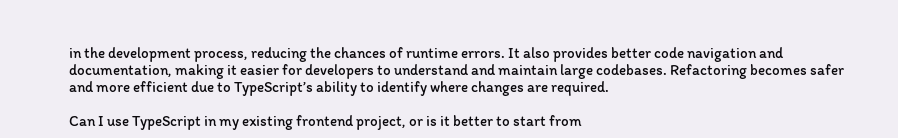in the development process, reducing the chances of runtime errors. It also provides better code navigation and documentation, making it easier for developers to understand and maintain large codebases. Refactoring becomes safer and more efficient due to TypeScript’s ability to identify where changes are required.

Can I use TypeScript in my existing frontend project, or is it better to start from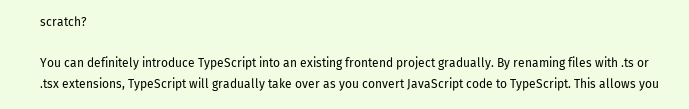scratch?

You can definitely introduce TypeScript into an existing frontend project gradually. By renaming files with .ts or .tsx extensions, TypeScript will gradually take over as you convert JavaScript code to TypeScript. This allows you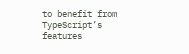to benefit from TypeScript’s features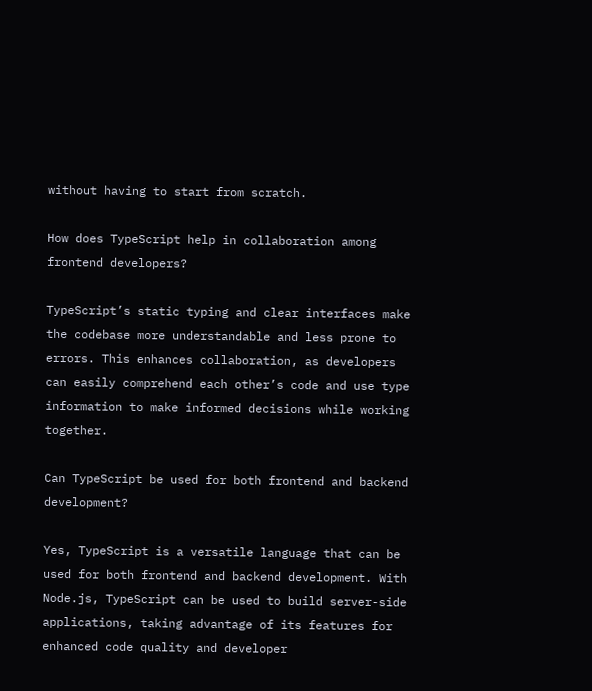without having to start from scratch.

How does TypeScript help in collaboration among frontend developers?

TypeScript’s static typing and clear interfaces make the codebase more understandable and less prone to errors. This enhances collaboration, as developers can easily comprehend each other’s code and use type information to make informed decisions while working together.

Can TypeScript be used for both frontend and backend development?

Yes, TypeScript is a versatile language that can be used for both frontend and backend development. With Node.js, TypeScript can be used to build server-side applications, taking advantage of its features for enhanced code quality and developer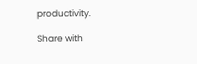productivity.

Share with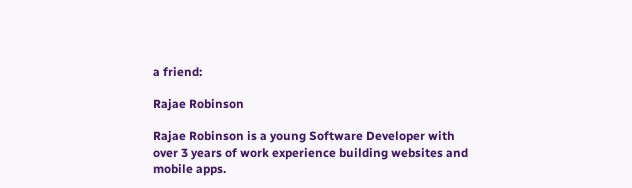a friend:

Rajae Robinson

Rajae Robinson is a young Software Developer with over 3 years of work experience building websites and mobile apps.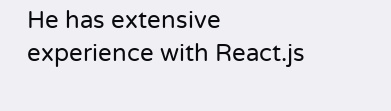He has extensive experience with React.js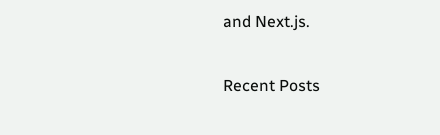and Next.js.

Recent Posts